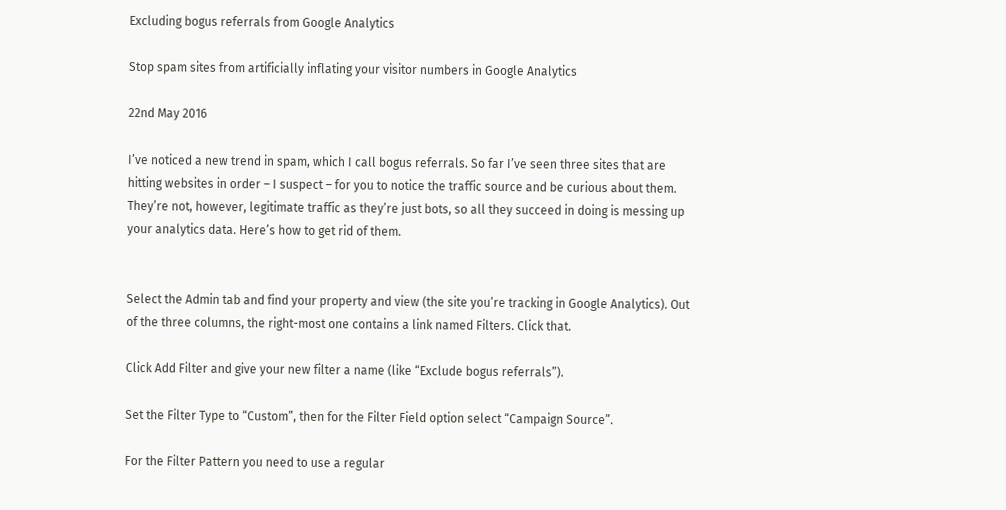Excluding bogus referrals from Google Analytics

Stop spam sites from artificially inflating your visitor numbers in Google Analytics

22nd May 2016

I’ve noticed a new trend in spam, which I call bogus referrals. So far I’ve seen three sites that are hitting websites in order – I suspect – for you to notice the traffic source and be curious about them. They’re not, however, legitimate traffic as they’re just bots, so all they succeed in doing is messing up your analytics data. Here’s how to get rid of them.


Select the Admin tab and find your property and view (the site you’re tracking in Google Analytics). Out of the three columns, the right-most one contains a link named Filters. Click that.

Click Add Filter and give your new filter a name (like “Exclude bogus referrals”).

Set the Filter Type to “Custom”, then for the Filter Field option select “Campaign Source”.

For the Filter Pattern you need to use a regular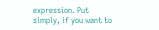expression. Put simply, if you want to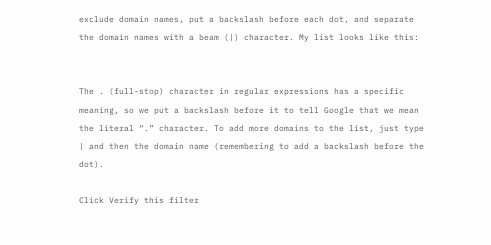exclude domain names, put a backslash before each dot, and separate the domain names with a beam (|) character. My list looks like this:


The . (full-stop) character in regular expressions has a specific meaning, so we put a backslash before it to tell Google that we mean the literal “.” character. To add more domains to the list, just type | and then the domain name (remembering to add a backslash before the dot).

Click Verify this filter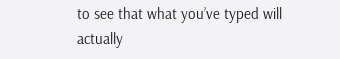to see that what you’ve typed will actually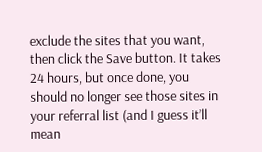exclude the sites that you want, then click the Save button. It takes 24 hours, but once done, you should no longer see those sites in your referral list (and I guess it’ll mean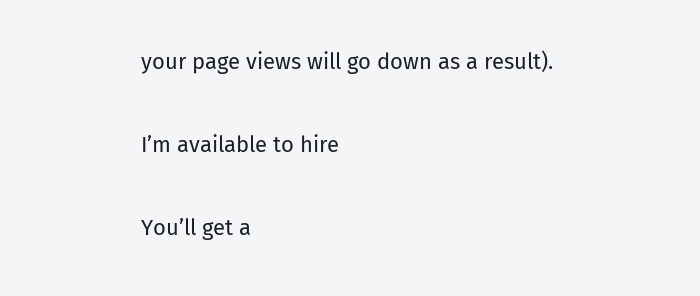your page views will go down as a result).

I’m available to hire

You’ll get a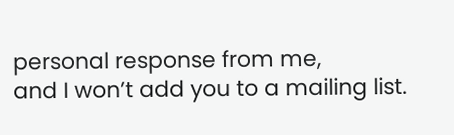personal response from me,
and I won’t add you to a mailing list.